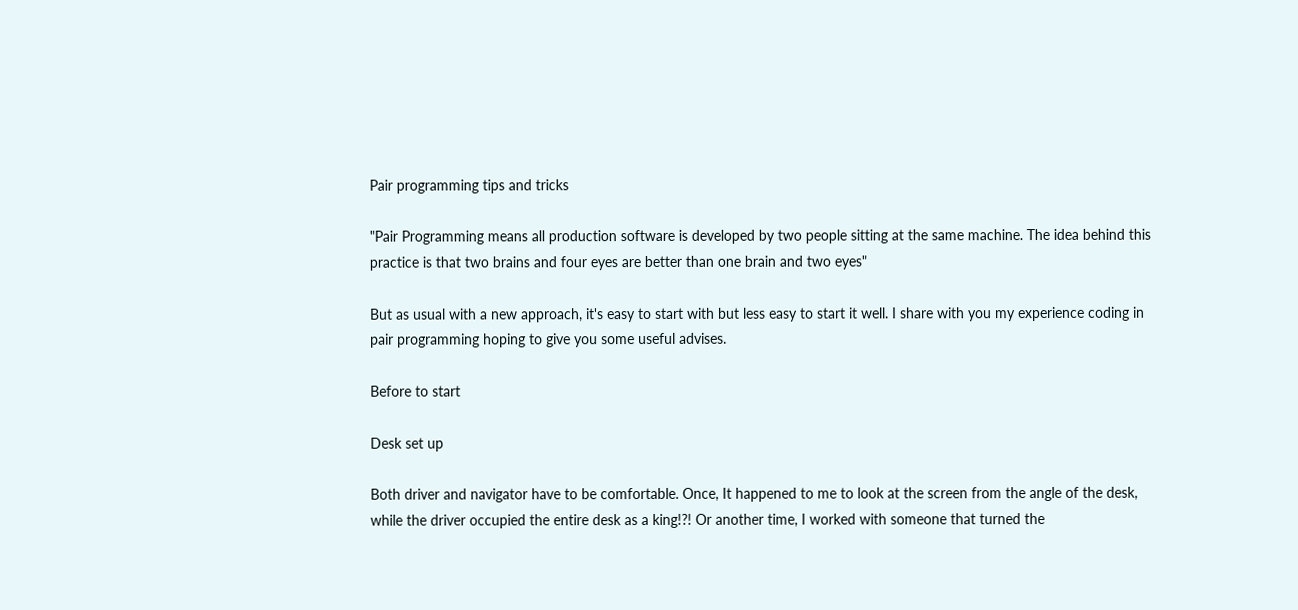Pair programming tips and tricks

"Pair Programming means all production software is developed by two people sitting at the same machine. The idea behind this practice is that two brains and four eyes are better than one brain and two eyes"

But as usual with a new approach, it's easy to start with but less easy to start it well. I share with you my experience coding in pair programming hoping to give you some useful advises.

Before to start

Desk set up

Both driver and navigator have to be comfortable. Once, It happened to me to look at the screen from the angle of the desk, while the driver occupied the entire desk as a king!?! Or another time, I worked with someone that turned the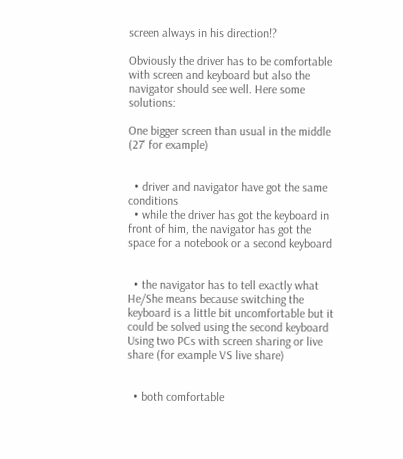screen always in his direction!?

Obviously the driver has to be comfortable with screen and keyboard but also the navigator should see well. Here some solutions:

One bigger screen than usual in the middle (27' for example)


  • driver and navigator have got the same conditions
  • while the driver has got the keyboard in front of him, the navigator has got the space for a notebook or a second keyboard


  • the navigator has to tell exactly what He/She means because switching the keyboard is a little bit uncomfortable but it could be solved using the second keyboard
Using two PCs with screen sharing or live share (for example VS live share)


  • both comfortable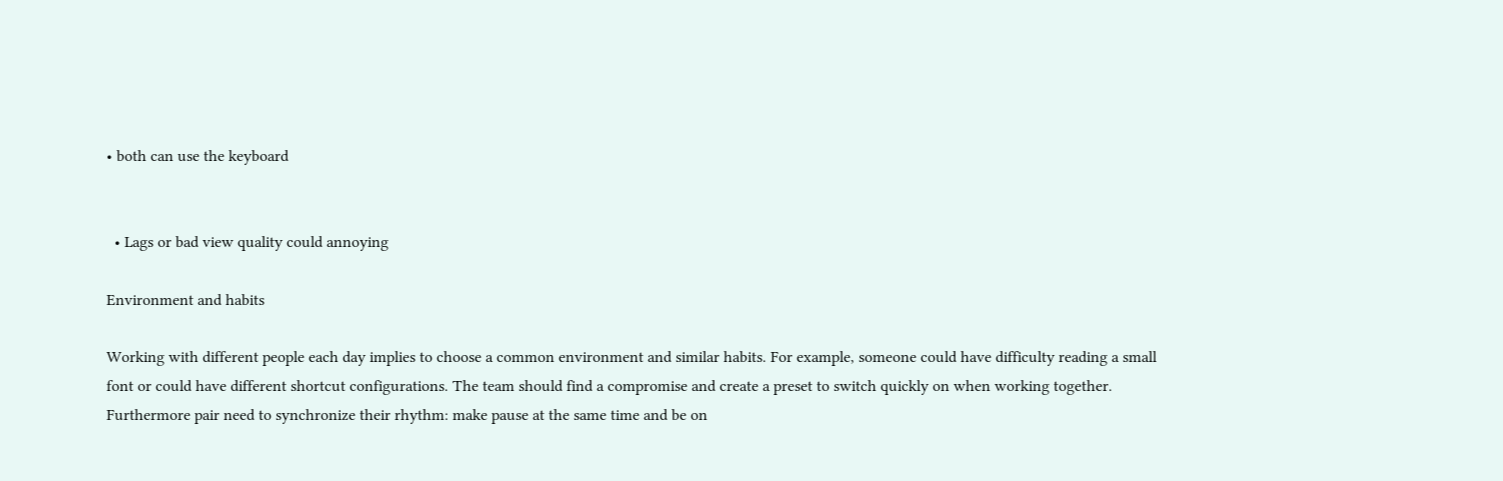• both can use the keyboard


  • Lags or bad view quality could annoying

Environment and habits

Working with different people each day implies to choose a common environment and similar habits. For example, someone could have difficulty reading a small font or could have different shortcut configurations. The team should find a compromise and create a preset to switch quickly on when working together. Furthermore pair need to synchronize their rhythm: make pause at the same time and be on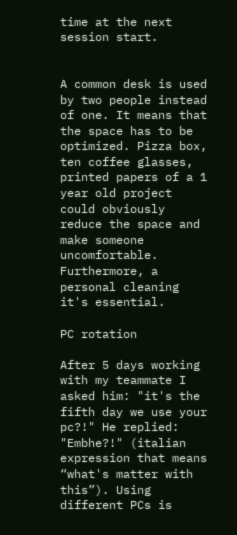time at the next session start.


A common desk is used by two people instead of one. It means that the space has to be optimized. Pizza box, ten coffee glasses, printed papers of a 1 year old project could obviously reduce the space and make someone uncomfortable. Furthermore, a personal cleaning it's essential.

PC rotation

After 5 days working with my teammate I asked him: "it's the fifth day we use your pc?!" He replied: "Embhe?!" (italian expression that means “what's matter with this”). Using different PCs is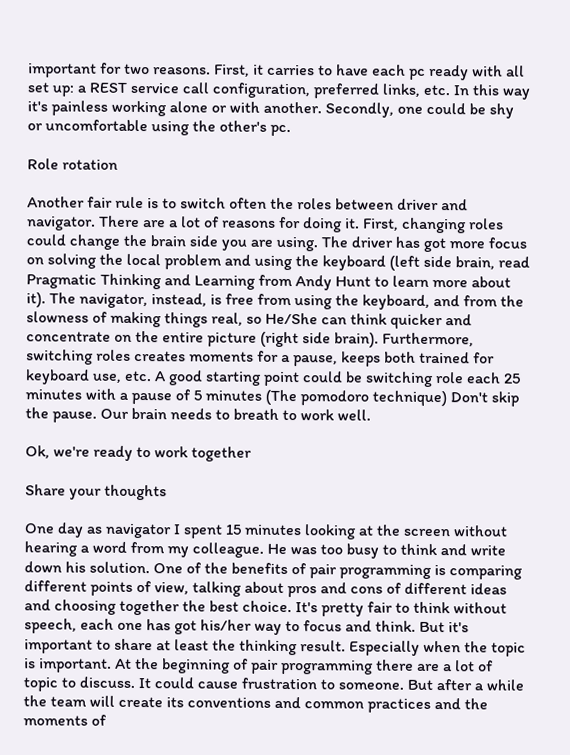important for two reasons. First, it carries to have each pc ready with all set up: a REST service call configuration, preferred links, etc. In this way it's painless working alone or with another. Secondly, one could be shy or uncomfortable using the other's pc.

Role rotation

Another fair rule is to switch often the roles between driver and navigator. There are a lot of reasons for doing it. First, changing roles could change the brain side you are using. The driver has got more focus on solving the local problem and using the keyboard (left side brain, read Pragmatic Thinking and Learning from Andy Hunt to learn more about it). The navigator, instead, is free from using the keyboard, and from the slowness of making things real, so He/She can think quicker and concentrate on the entire picture (right side brain). Furthermore, switching roles creates moments for a pause, keeps both trained for keyboard use, etc. A good starting point could be switching role each 25 minutes with a pause of 5 minutes (The pomodoro technique) Don't skip the pause. Our brain needs to breath to work well.

Ok, we're ready to work together

Share your thoughts

One day as navigator I spent 15 minutes looking at the screen without hearing a word from my colleague. He was too busy to think and write down his solution. One of the benefits of pair programming is comparing different points of view, talking about pros and cons of different ideas and choosing together the best choice. It's pretty fair to think without speech, each one has got his/her way to focus and think. But it's important to share at least the thinking result. Especially when the topic is important. At the beginning of pair programming there are a lot of topic to discuss. It could cause frustration to someone. But after a while the team will create its conventions and common practices and the moments of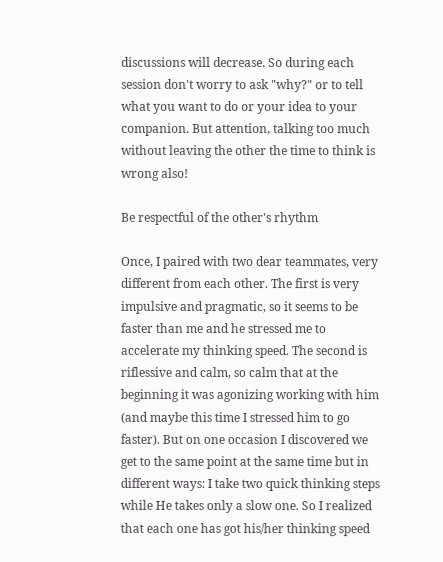discussions will decrease. So during each session don't worry to ask "why?" or to tell what you want to do or your idea to your companion. But attention, talking too much without leaving the other the time to think is wrong also!

Be respectful of the other's rhythm

Once, I paired with two dear teammates, very different from each other. The first is very impulsive and pragmatic, so it seems to be faster than me and he stressed me to accelerate my thinking speed. The second is riflessive and calm, so calm that at the beginning it was agonizing working with him (and maybe this time I stressed him to go faster). But on one occasion I discovered we get to the same point at the same time but in different ways: I take two quick thinking steps while He takes only a slow one. So I realized that each one has got his/her thinking speed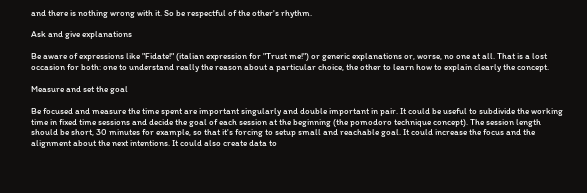and there is nothing wrong with it. So be respectful of the other's rhythm.

Ask and give explanations

Be aware of expressions like "Fidate!" (italian expression for "Trust me!") or generic explanations or, worse, no one at all. That is a lost occasion for both: one to understand really the reason about a particular choice, the other to learn how to explain clearly the concept.

Measure and set the goal

Be focused and measure the time spent are important singularly and double important in pair. It could be useful to subdivide the working time in fixed time sessions and decide the goal of each session at the beginning (the pomodoro technique concept). The session length should be short, 30 minutes for example, so that it's forcing to setup small and reachable goal. It could increase the focus and the alignment about the next intentions. It could also create data to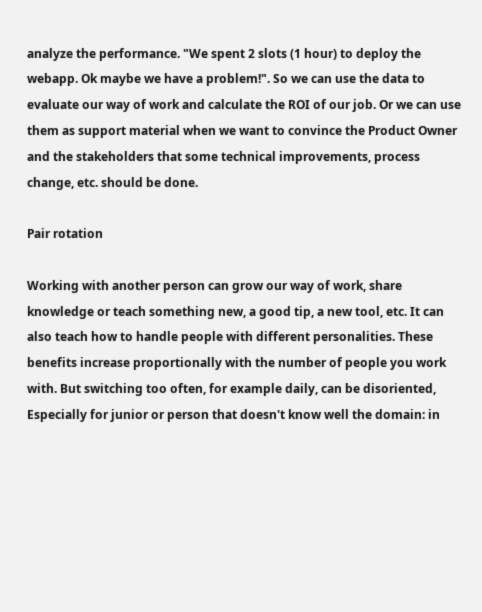analyze the performance. "We spent 2 slots (1 hour) to deploy the webapp. Ok maybe we have a problem!". So we can use the data to evaluate our way of work and calculate the ROI of our job. Or we can use them as support material when we want to convince the Product Owner and the stakeholders that some technical improvements, process change, etc. should be done.

Pair rotation

Working with another person can grow our way of work, share knowledge or teach something new, a good tip, a new tool, etc. It can also teach how to handle people with different personalities. These benefits increase proportionally with the number of people you work with. But switching too often, for example daily, can be disoriented, Especially for junior or person that doesn't know well the domain: in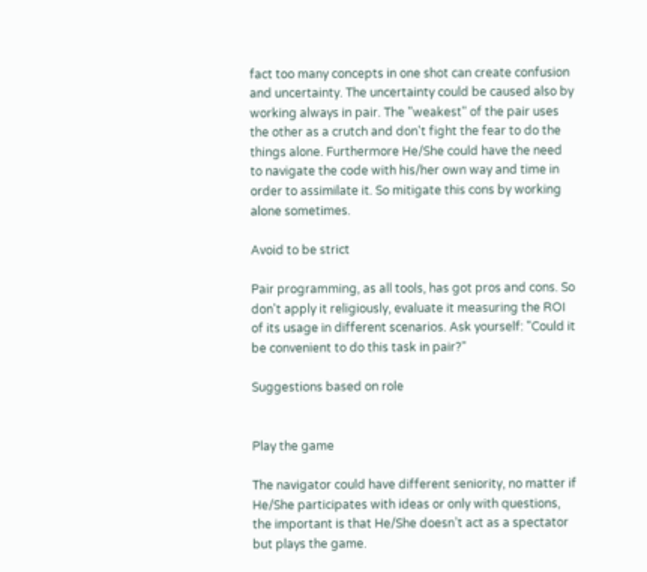fact too many concepts in one shot can create confusion and uncertainty. The uncertainty could be caused also by working always in pair. The "weakest" of the pair uses the other as a crutch and don't fight the fear to do the things alone. Furthermore He/She could have the need to navigate the code with his/her own way and time in order to assimilate it. So mitigate this cons by working alone sometimes.

Avoid to be strict

Pair programming, as all tools, has got pros and cons. So don't apply it religiously, evaluate it measuring the ROI of its usage in different scenarios. Ask yourself: "Could it be convenient to do this task in pair?"

Suggestions based on role


Play the game

The navigator could have different seniority, no matter if He/She participates with ideas or only with questions, the important is that He/She doesn’t act as a spectator but plays the game.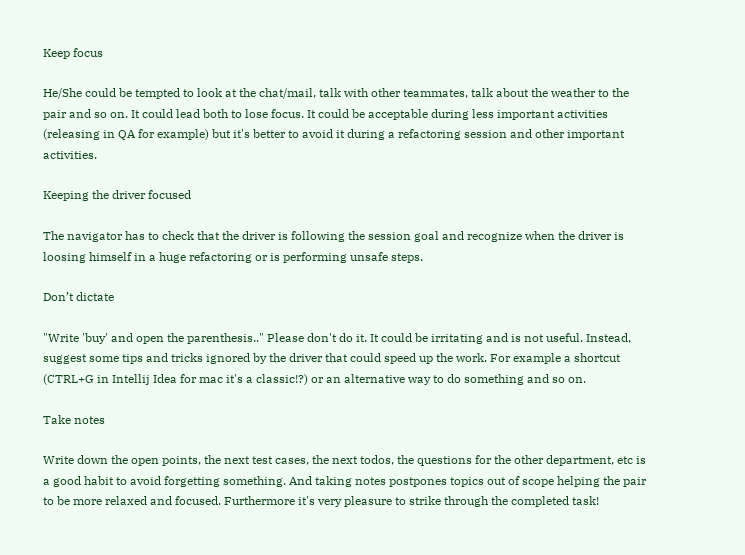Keep focus

He/She could be tempted to look at the chat/mail, talk with other teammates, talk about the weather to the pair and so on. It could lead both to lose focus. It could be acceptable during less important activities (releasing in QA for example) but it's better to avoid it during a refactoring session and other important activities.

Keeping the driver focused

The navigator has to check that the driver is following the session goal and recognize when the driver is loosing himself in a huge refactoring or is performing unsafe steps.

Don’t dictate

"Write 'buy' and open the parenthesis.." Please don't do it. It could be irritating and is not useful. Instead, suggest some tips and tricks ignored by the driver that could speed up the work. For example a shortcut (CTRL+G in Intellij Idea for mac it's a classic!?) or an alternative way to do something and so on.

Take notes

Write down the open points, the next test cases, the next todos, the questions for the other department, etc is a good habit to avoid forgetting something. And taking notes postpones topics out of scope helping the pair to be more relaxed and focused. Furthermore it's very pleasure to strike through the completed task!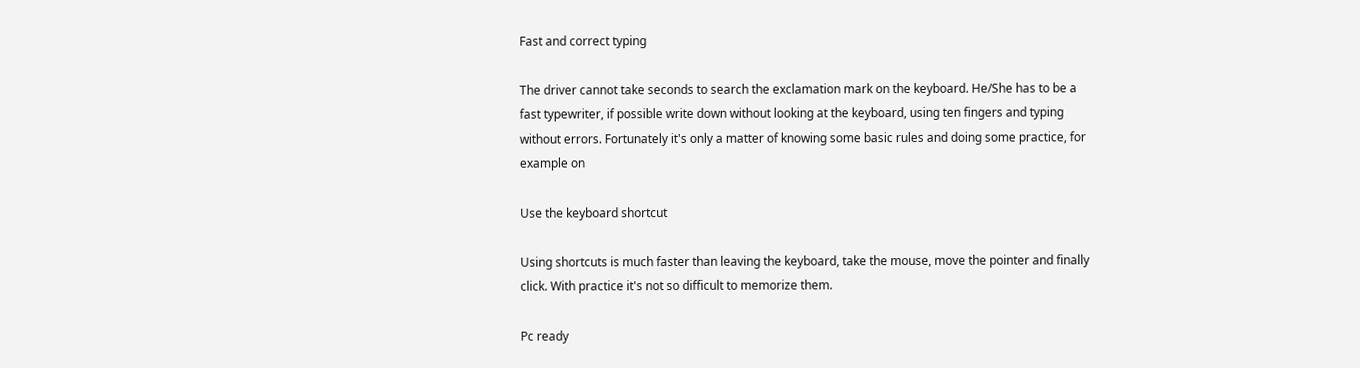Fast and correct typing

The driver cannot take seconds to search the exclamation mark on the keyboard. He/She has to be a fast typewriter, if possible write down without looking at the keyboard, using ten fingers and typing without errors. Fortunately it's only a matter of knowing some basic rules and doing some practice, for example on

Use the keyboard shortcut

Using shortcuts is much faster than leaving the keyboard, take the mouse, move the pointer and finally click. With practice it's not so difficult to memorize them.

Pc ready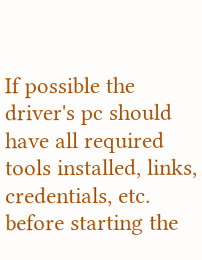If possible the driver's pc should have all required tools installed, links, credentials, etc. before starting the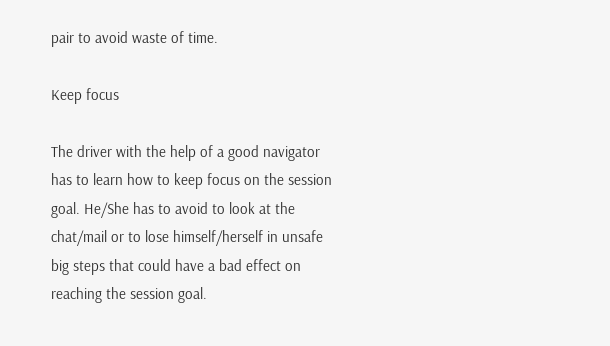pair to avoid waste of time.

Keep focus

The driver with the help of a good navigator has to learn how to keep focus on the session goal. He/She has to avoid to look at the chat/mail or to lose himself/herself in unsafe big steps that could have a bad effect on reaching the session goal.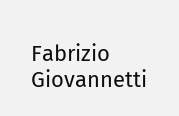Fabrizio Giovannetti